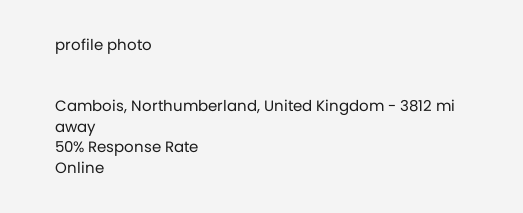profile photo


Cambois, Northumberland, United Kingdom - 3812 mi away
50% Response Rate
Online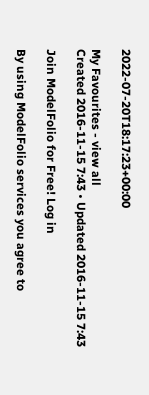2022-07-20T18:17:23+00:00

My Favourites - view all
Created 2016-11-15 7:43 • Updated 2016-11-15 7:43

Join ModelFolio for Free! Log in

By using ModelFolio services you agree to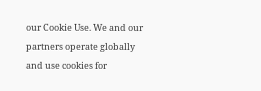our Cookie Use. We and our partners operate globally and use cookies for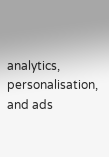analytics, personalisation, and ads